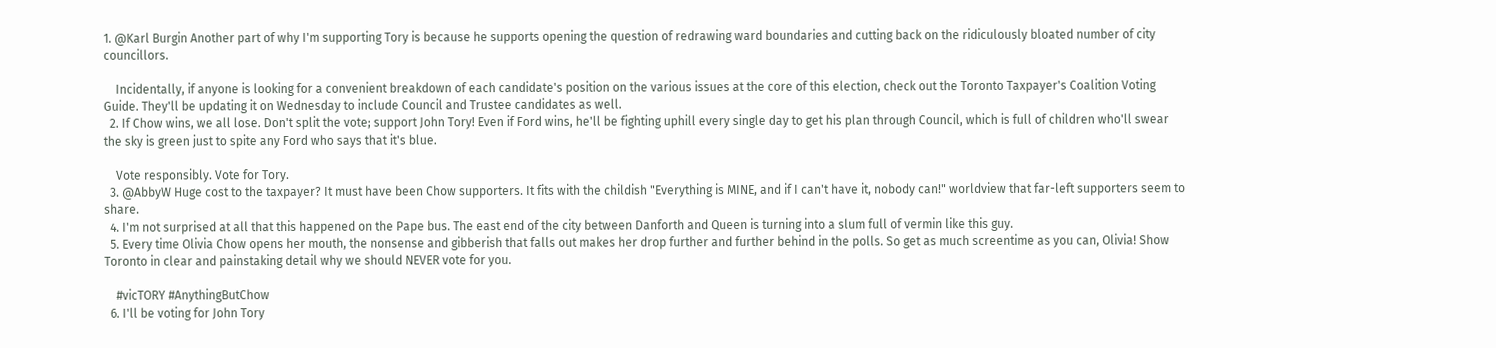1. @Karl Burgin Another part of why I'm supporting Tory is because he supports opening the question of redrawing ward boundaries and cutting back on the ridiculously bloated number of city councillors.

    Incidentally, if anyone is looking for a convenient breakdown of each candidate's position on the various issues at the core of this election, check out the Toronto Taxpayer's Coalition Voting Guide. They'll be updating it on Wednesday to include Council and Trustee candidates as well.
  2. If Chow wins, we all lose. Don't split the vote; support John Tory! Even if Ford wins, he'll be fighting uphill every single day to get his plan through Council, which is full of children who'll swear the sky is green just to spite any Ford who says that it's blue.

    Vote responsibly. Vote for Tory.
  3. @AbbyW Huge cost to the taxpayer? It must have been Chow supporters. It fits with the childish "Everything is MINE, and if I can't have it, nobody can!" worldview that far-left supporters seem to share.
  4. I'm not surprised at all that this happened on the Pape bus. The east end of the city between Danforth and Queen is turning into a slum full of vermin like this guy.
  5. Every time Olivia Chow opens her mouth, the nonsense and gibberish that falls out makes her drop further and further behind in the polls. So get as much screentime as you can, Olivia! Show Toronto in clear and painstaking detail why we should NEVER vote for you.

    #vicTORY #AnythingButChow
  6. I'll be voting for John Tory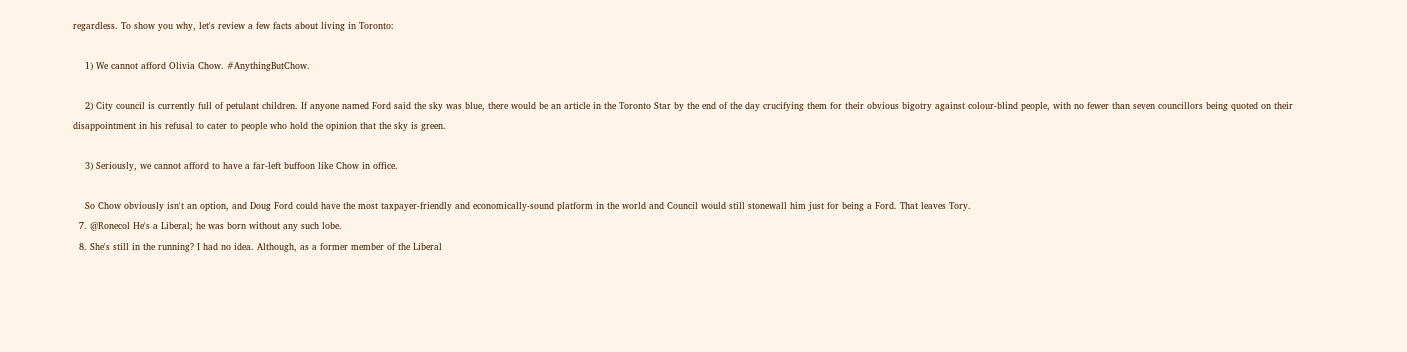regardless. To show you why, let's review a few facts about living in Toronto:

    1) We cannot afford Olivia Chow. #AnythingButChow.

    2) City council is currently full of petulant children. If anyone named Ford said the sky was blue, there would be an article in the Toronto Star by the end of the day crucifying them for their obvious bigotry against colour-blind people, with no fewer than seven councillors being quoted on their disappointment in his refusal to cater to people who hold the opinion that the sky is green.

    3) Seriously, we cannot afford to have a far-left buffoon like Chow in office.

    So Chow obviously isn't an option, and Doug Ford could have the most taxpayer-friendly and economically-sound platform in the world and Council would still stonewall him just for being a Ford. That leaves Tory.
  7. @Ronecol He's a Liberal; he was born without any such lobe.
  8. She's still in the running? I had no idea. Although, as a former member of the Liberal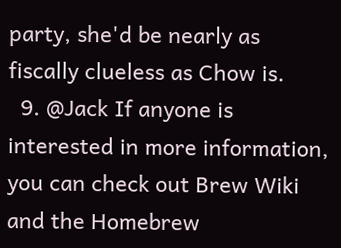party, she'd be nearly as fiscally clueless as Chow is.
  9. @Jack If anyone is interested in more information, you can check out Brew Wiki and the Homebrew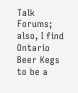Talk Forums; also, I find Ontario Beer Kegs to be a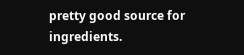pretty good source for ingredients.